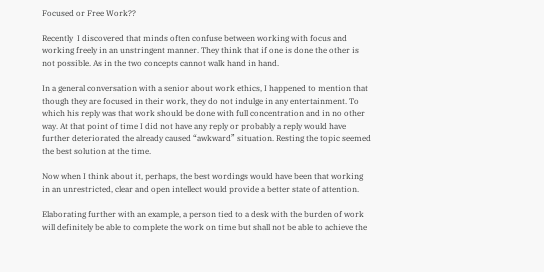Focused or Free Work??

Recently  I discovered that minds often confuse between working with focus and working freely in an unstringent manner. They think that if one is done the other is not possible. As in the two concepts cannot walk hand in hand.

In a general conversation with a senior about work ethics, I happened to mention that though they are focused in their work, they do not indulge in any entertainment. To which his reply was that work should be done with full concentration and in no other way. At that point of time I did not have any reply or probably a reply would have further deteriorated the already caused “awkward” situation. Resting the topic seemed the best solution at the time.

Now when I think about it, perhaps, the best wordings would have been that working in an unrestricted, clear and open intellect would provide a better state of attention.

Elaborating further with an example, a person tied to a desk with the burden of work will definitely be able to complete the work on time but shall not be able to achieve the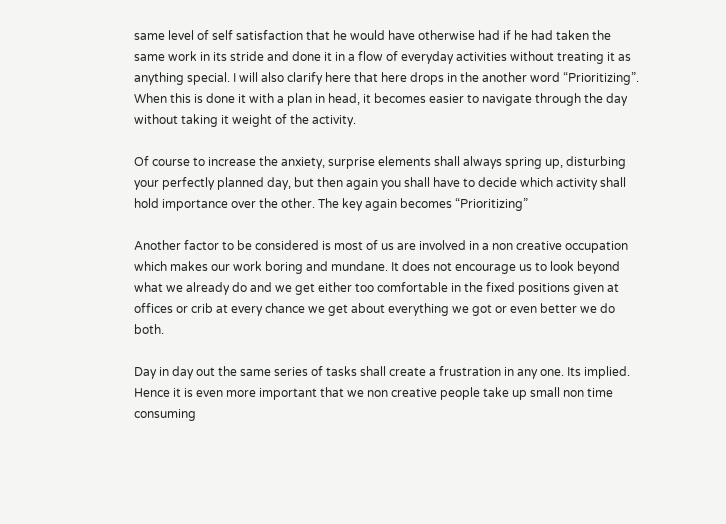same level of self satisfaction that he would have otherwise had if he had taken the same work in its stride and done it in a flow of everyday activities without treating it as anything special. I will also clarify here that here drops in the another word “Prioritizing”. When this is done it with a plan in head, it becomes easier to navigate through the day without taking it weight of the activity.

Of course to increase the anxiety, surprise elements shall always spring up, disturbing your perfectly planned day, but then again you shall have to decide which activity shall hold importance over the other. The key again becomes “Prioritizing”

Another factor to be considered is most of us are involved in a non creative occupation which makes our work boring and mundane. It does not encourage us to look beyond what we already do and we get either too comfortable in the fixed positions given at offices or crib at every chance we get about everything we got or even better we do both.

Day in day out the same series of tasks shall create a frustration in any one. Its implied. Hence it is even more important that we non creative people take up small non time consuming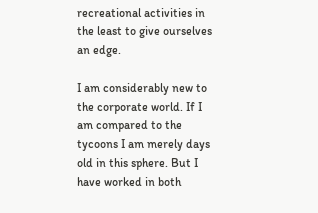recreational activities in the least to give ourselves an edge.

I am considerably new to the corporate world. If I am compared to the tycoons I am merely days old in this sphere. But I have worked in both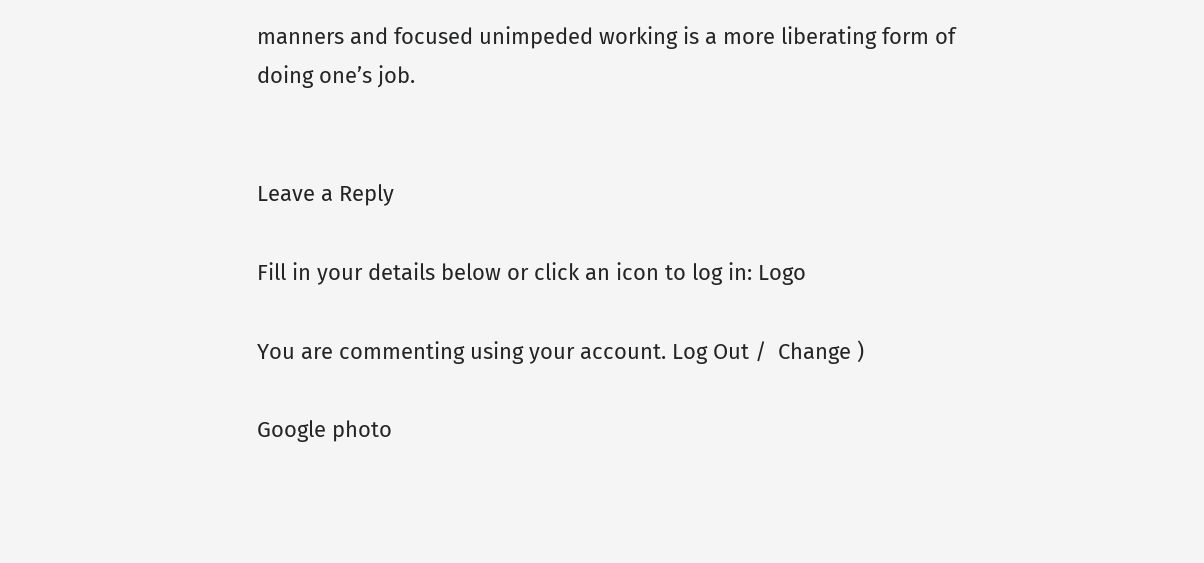manners and focused unimpeded working is a more liberating form of doing one’s job.


Leave a Reply

Fill in your details below or click an icon to log in: Logo

You are commenting using your account. Log Out /  Change )

Google photo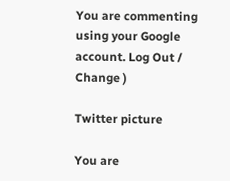You are commenting using your Google account. Log Out /  Change )

Twitter picture

You are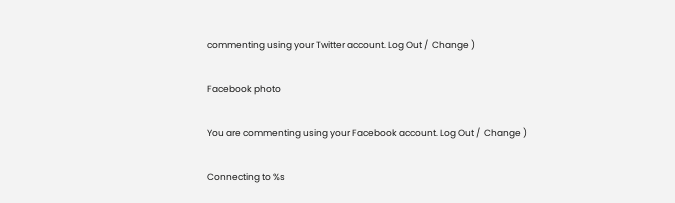commenting using your Twitter account. Log Out /  Change )

Facebook photo

You are commenting using your Facebook account. Log Out /  Change )

Connecting to %s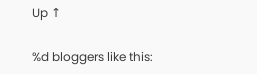Up ↑

%d bloggers like this: